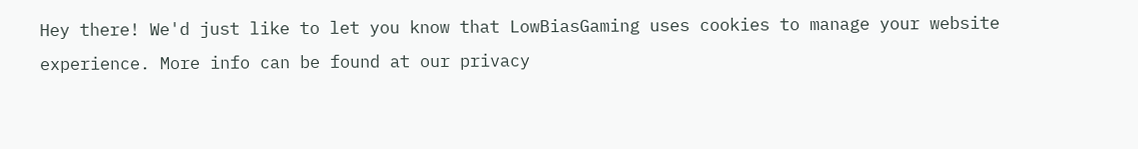Hey there! We'd just like to let you know that LowBiasGaming uses cookies to manage your website experience. More info can be found at our privacy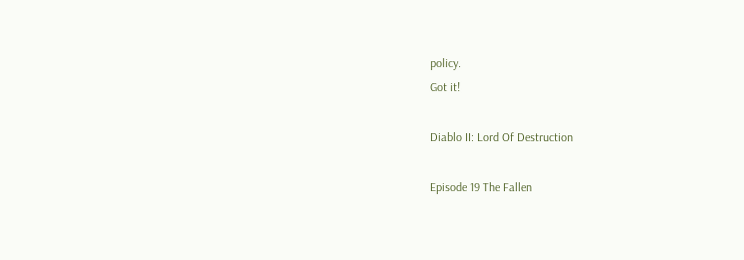policy.
Got it!

Diablo II: Lord Of Destruction

Episode 19 The Fallen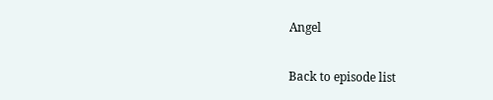Angel

Back to episode list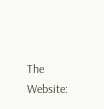The Website: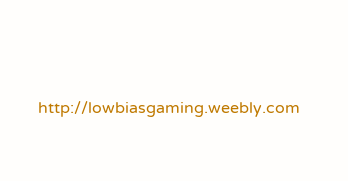http://lowbiasgaming.weebly.com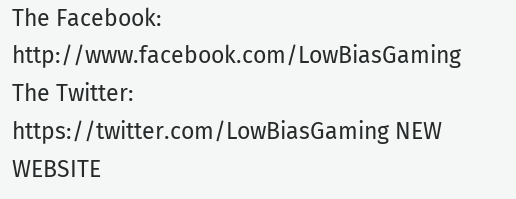The Facebook: http://www.facebook.com/LowBiasGaming
The Twitter: https://twitter.com/LowBiasGaming NEW WEBSITE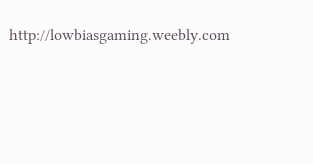http://lowbiasgaming.weebly.com